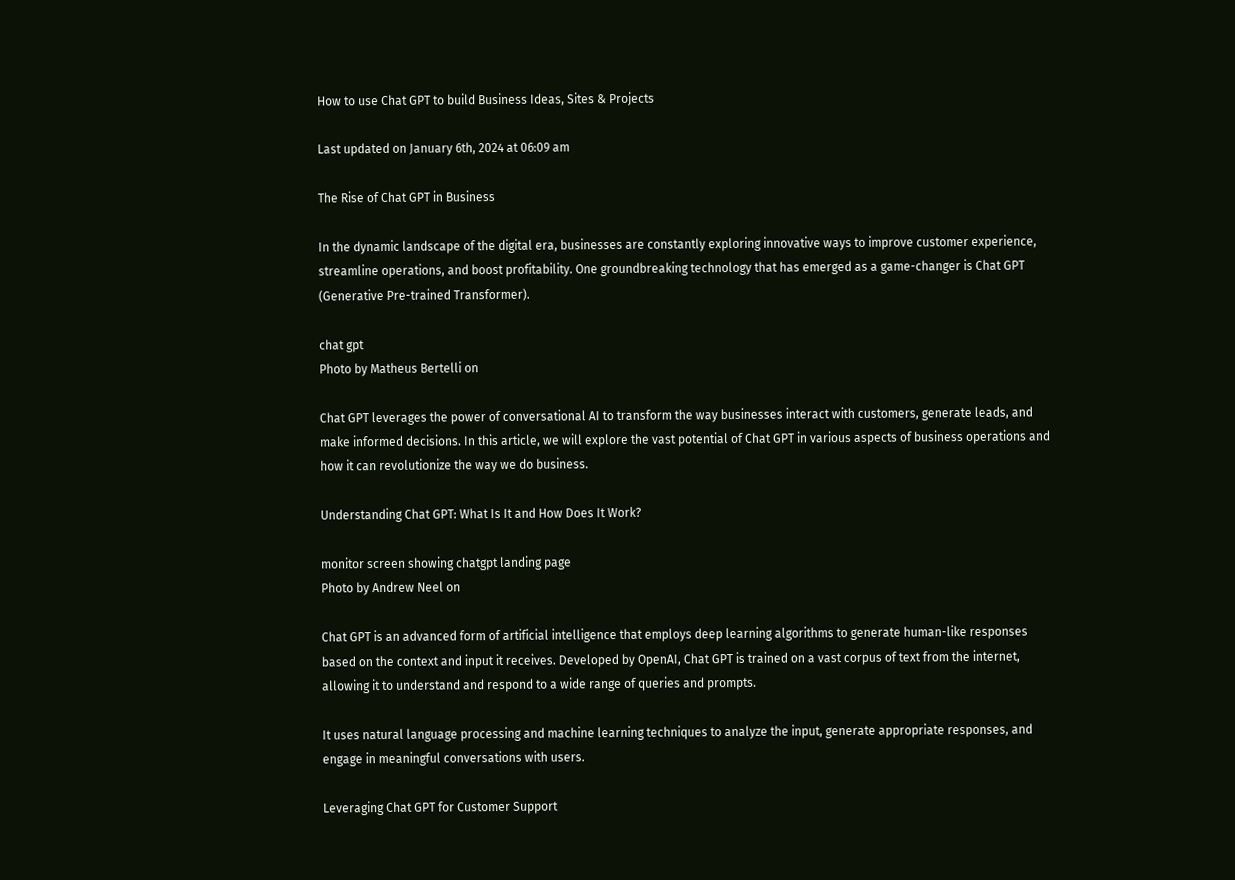How to use Chat GPT to build Business Ideas, Sites & Projects

Last updated on January 6th, 2024 at 06:09 am

The Rise of Chat GPT in Business

In the dynamic landscape of the digital era, businesses are constantly exploring innovative ways to improve customer experience, streamline operations, and boost profitability. One groundbreaking technology that has emerged as a game-changer is Chat GPT (Generative Pre-trained Transformer).

chat gpt
Photo by Matheus Bertelli on

Chat GPT leverages the power of conversational AI to transform the way businesses interact with customers, generate leads, and make informed decisions. In this article, we will explore the vast potential of Chat GPT in various aspects of business operations and how it can revolutionize the way we do business.

Understanding Chat GPT: What Is It and How Does It Work?

monitor screen showing chatgpt landing page
Photo by Andrew Neel on

Chat GPT is an advanced form of artificial intelligence that employs deep learning algorithms to generate human-like responses based on the context and input it receives. Developed by OpenAI, Chat GPT is trained on a vast corpus of text from the internet, allowing it to understand and respond to a wide range of queries and prompts.

It uses natural language processing and machine learning techniques to analyze the input, generate appropriate responses, and engage in meaningful conversations with users.

Leveraging Chat GPT for Customer Support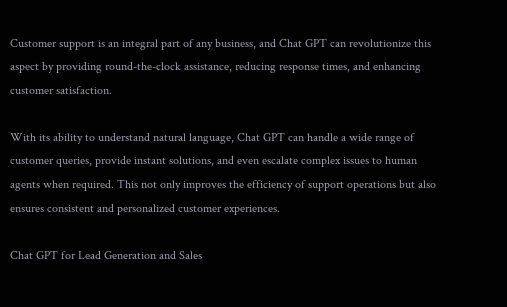Customer support is an integral part of any business, and Chat GPT can revolutionize this aspect by providing round-the-clock assistance, reducing response times, and enhancing customer satisfaction.

With its ability to understand natural language, Chat GPT can handle a wide range of customer queries, provide instant solutions, and even escalate complex issues to human agents when required. This not only improves the efficiency of support operations but also ensures consistent and personalized customer experiences.

Chat GPT for Lead Generation and Sales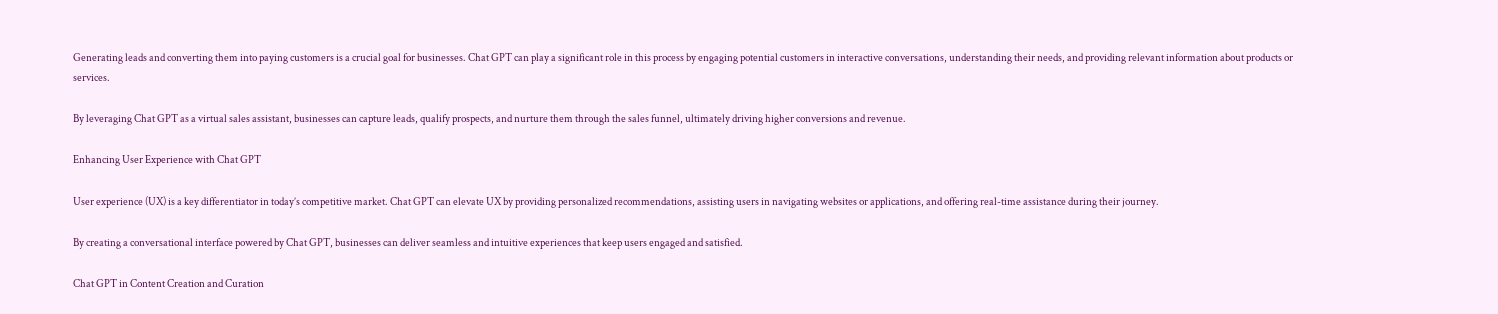Generating leads and converting them into paying customers is a crucial goal for businesses. Chat GPT can play a significant role in this process by engaging potential customers in interactive conversations, understanding their needs, and providing relevant information about products or services.

By leveraging Chat GPT as a virtual sales assistant, businesses can capture leads, qualify prospects, and nurture them through the sales funnel, ultimately driving higher conversions and revenue.

Enhancing User Experience with Chat GPT

User experience (UX) is a key differentiator in today’s competitive market. Chat GPT can elevate UX by providing personalized recommendations, assisting users in navigating websites or applications, and offering real-time assistance during their journey.

By creating a conversational interface powered by Chat GPT, businesses can deliver seamless and intuitive experiences that keep users engaged and satisfied.

Chat GPT in Content Creation and Curation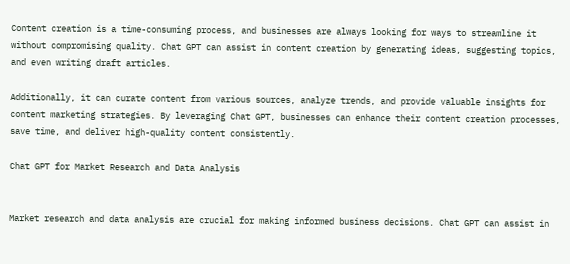Content creation is a time-consuming process, and businesses are always looking for ways to streamline it without compromising quality. Chat GPT can assist in content creation by generating ideas, suggesting topics, and even writing draft articles.

Additionally, it can curate content from various sources, analyze trends, and provide valuable insights for content marketing strategies. By leveraging Chat GPT, businesses can enhance their content creation processes, save time, and deliver high-quality content consistently.

Chat GPT for Market Research and Data Analysis


Market research and data analysis are crucial for making informed business decisions. Chat GPT can assist in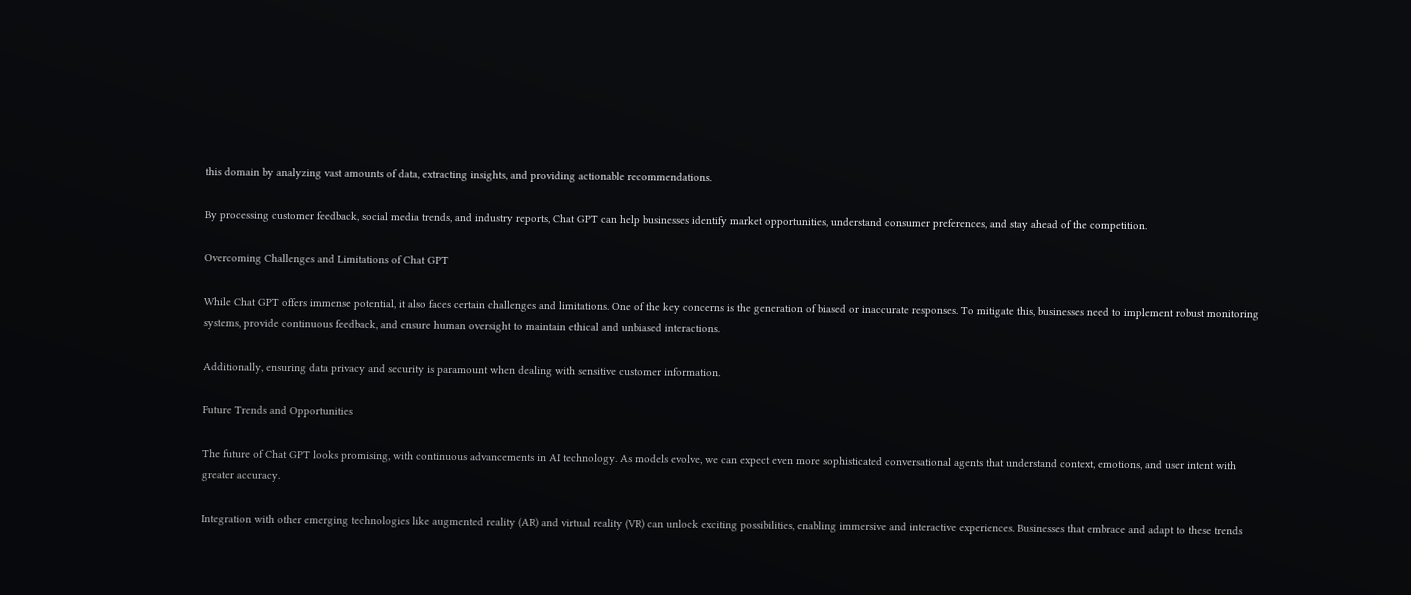this domain by analyzing vast amounts of data, extracting insights, and providing actionable recommendations.

By processing customer feedback, social media trends, and industry reports, Chat GPT can help businesses identify market opportunities, understand consumer preferences, and stay ahead of the competition.

Overcoming Challenges and Limitations of Chat GPT

While Chat GPT offers immense potential, it also faces certain challenges and limitations. One of the key concerns is the generation of biased or inaccurate responses. To mitigate this, businesses need to implement robust monitoring systems, provide continuous feedback, and ensure human oversight to maintain ethical and unbiased interactions.

Additionally, ensuring data privacy and security is paramount when dealing with sensitive customer information.

Future Trends and Opportunities

The future of Chat GPT looks promising, with continuous advancements in AI technology. As models evolve, we can expect even more sophisticated conversational agents that understand context, emotions, and user intent with greater accuracy.

Integration with other emerging technologies like augmented reality (AR) and virtual reality (VR) can unlock exciting possibilities, enabling immersive and interactive experiences. Businesses that embrace and adapt to these trends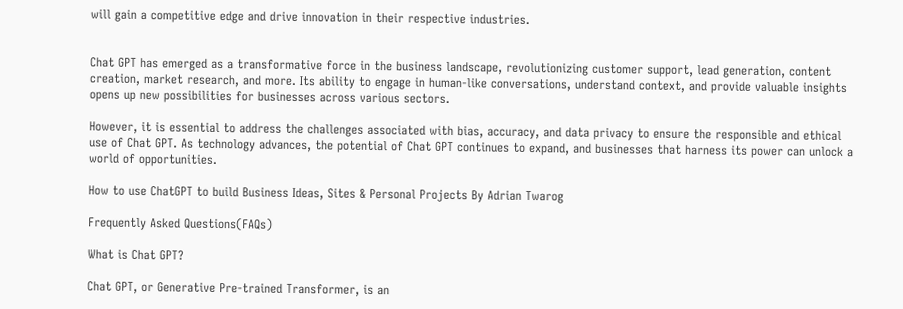will gain a competitive edge and drive innovation in their respective industries.


Chat GPT has emerged as a transformative force in the business landscape, revolutionizing customer support, lead generation, content creation, market research, and more. Its ability to engage in human-like conversations, understand context, and provide valuable insights opens up new possibilities for businesses across various sectors.

However, it is essential to address the challenges associated with bias, accuracy, and data privacy to ensure the responsible and ethical use of Chat GPT. As technology advances, the potential of Chat GPT continues to expand, and businesses that harness its power can unlock a world of opportunities.

How to use ChatGPT to build Business Ideas, Sites & Personal Projects By Adrian Twarog

Frequently Asked Questions(FAQs)

What is Chat GPT?

Chat GPT, or Generative Pre-trained Transformer, is an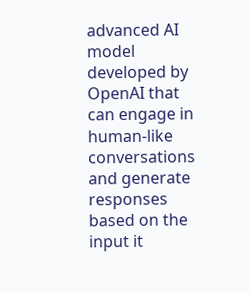advanced AI model developed by OpenAI that can engage in human-like conversations and generate responses based on the input it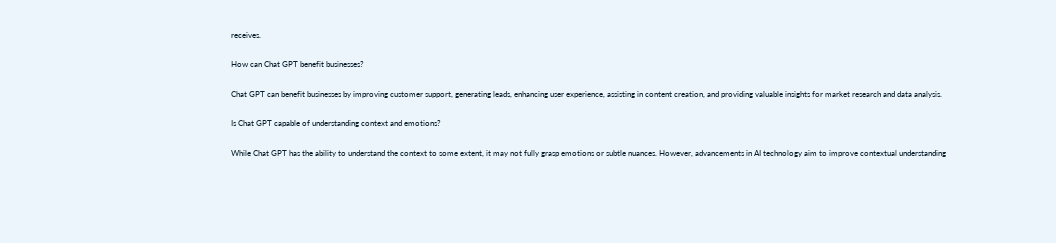receives.

How can Chat GPT benefit businesses?

Chat GPT can benefit businesses by improving customer support, generating leads, enhancing user experience, assisting in content creation, and providing valuable insights for market research and data analysis.

Is Chat GPT capable of understanding context and emotions?

While Chat GPT has the ability to understand the context to some extent, it may not fully grasp emotions or subtle nuances. However, advancements in AI technology aim to improve contextual understanding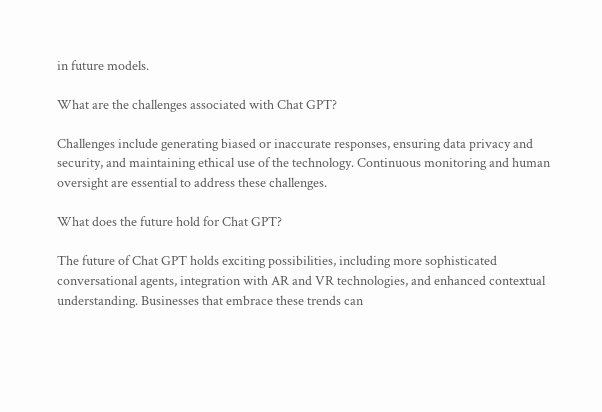in future models.

What are the challenges associated with Chat GPT?

Challenges include generating biased or inaccurate responses, ensuring data privacy and security, and maintaining ethical use of the technology. Continuous monitoring and human oversight are essential to address these challenges.

What does the future hold for Chat GPT?

The future of Chat GPT holds exciting possibilities, including more sophisticated conversational agents, integration with AR and VR technologies, and enhanced contextual understanding. Businesses that embrace these trends can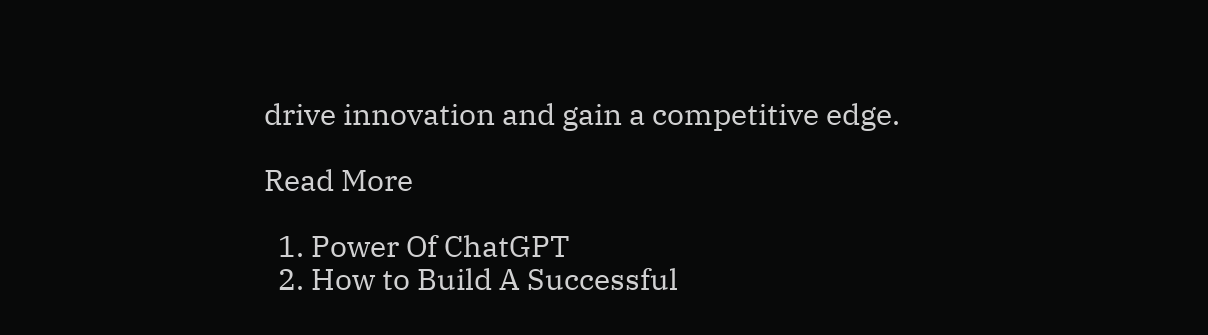drive innovation and gain a competitive edge.

Read More

  1. Power Of ChatGPT
  2. How to Build A Successful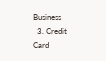Business
  3. Credit Card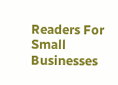Readers For Small Businesses